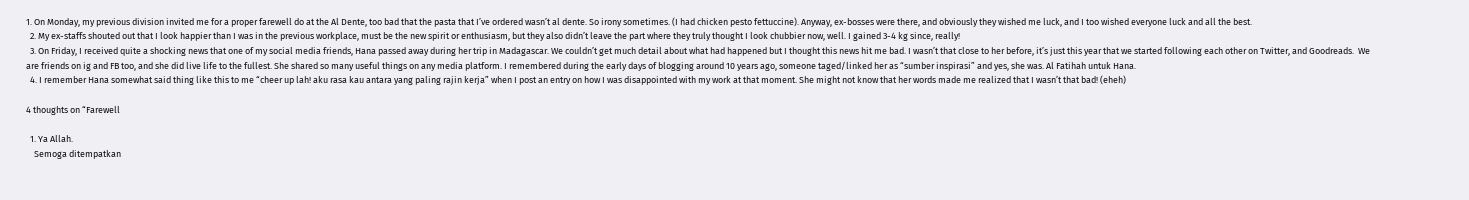1. On Monday, my previous division invited me for a proper farewell do at the Al Dente, too bad that the pasta that I’ve ordered wasn’t al dente. So irony sometimes. (I had chicken pesto fettuccine). Anyway, ex-bosses were there, and obviously they wished me luck, and I too wished everyone luck and all the best.
  2. My ex-staffs shouted out that I look happier than I was in the previous workplace, must be the new spirit or enthusiasm, but they also didn’t leave the part where they truly thought I look chubbier now, well. I gained 3-4 kg since, really!
  3. On Friday, I received quite a shocking news that one of my social media friends, Hana passed away during her trip in Madagascar. We couldn’t get much detail about what had happened but I thought this news hit me bad. I wasn’t that close to her before, it’s just this year that we started following each other on Twitter, and Goodreads.  We are friends on ig and FB too, and she did live life to the fullest. She shared so many useful things on any media platform. I remembered during the early days of blogging around 10 years ago, someone taged/linked her as “sumber inspirasi” and yes, she was. Al Fatihah untuk Hana.
  4. I remember Hana somewhat said thing like this to me “cheer up lah! aku rasa kau antara yang paling rajin kerja” when I post an entry on how I was disappointed with my work at that moment. She might not know that her words made me realized that I wasn’t that bad! (eheh)

4 thoughts on “Farewell

  1. Ya Allah.
    Semoga ditempatkan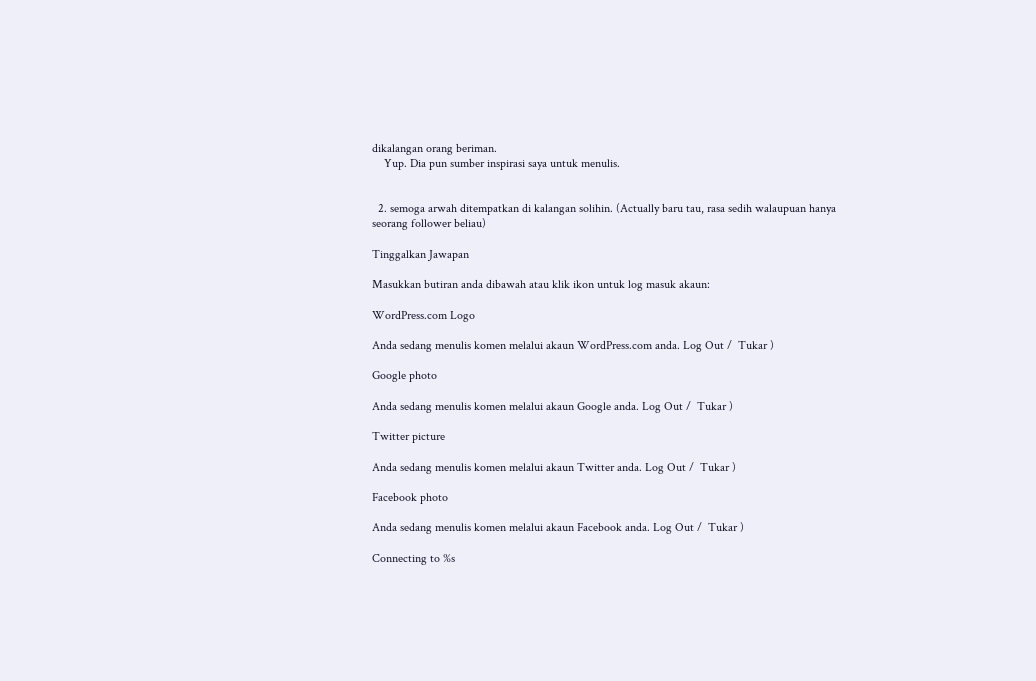dikalangan orang beriman.
    Yup. Dia pun sumber inspirasi saya untuk menulis.


  2. semoga arwah ditempatkan di kalangan solihin. (Actually baru tau, rasa sedih walaupuan hanya seorang follower beliau)

Tinggalkan Jawapan

Masukkan butiran anda dibawah atau klik ikon untuk log masuk akaun:

WordPress.com Logo

Anda sedang menulis komen melalui akaun WordPress.com anda. Log Out /  Tukar )

Google photo

Anda sedang menulis komen melalui akaun Google anda. Log Out /  Tukar )

Twitter picture

Anda sedang menulis komen melalui akaun Twitter anda. Log Out /  Tukar )

Facebook photo

Anda sedang menulis komen melalui akaun Facebook anda. Log Out /  Tukar )

Connecting to %s